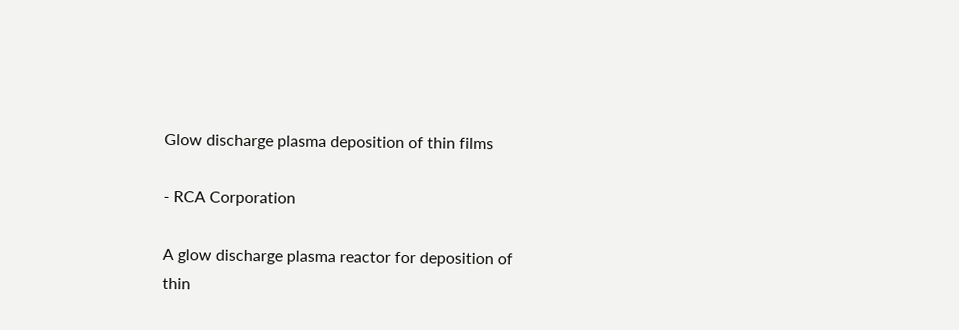Glow discharge plasma deposition of thin films

- RCA Corporation

A glow discharge plasma reactor for deposition of thin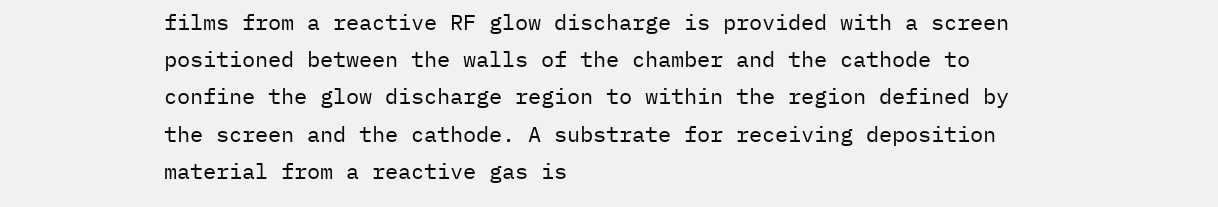films from a reactive RF glow discharge is provided with a screen positioned between the walls of the chamber and the cathode to confine the glow discharge region to within the region defined by the screen and the cathode. A substrate for receiving deposition material from a reactive gas is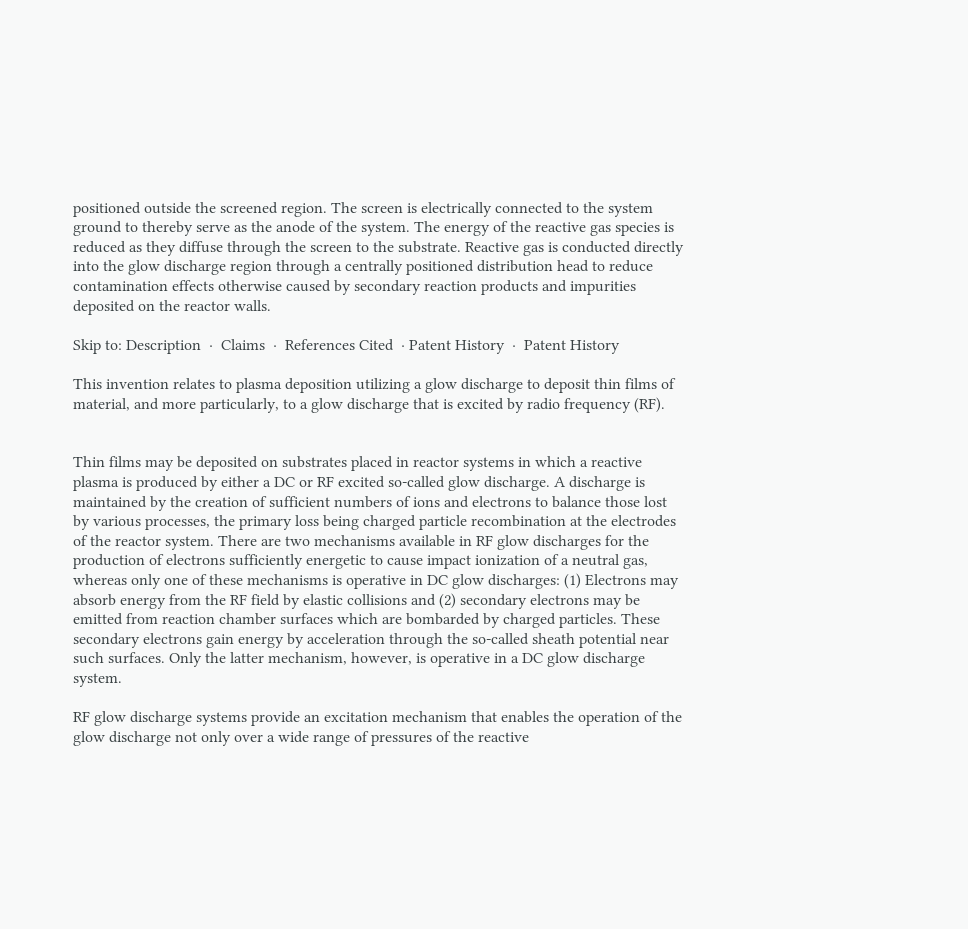positioned outside the screened region. The screen is electrically connected to the system ground to thereby serve as the anode of the system. The energy of the reactive gas species is reduced as they diffuse through the screen to the substrate. Reactive gas is conducted directly into the glow discharge region through a centrally positioned distribution head to reduce contamination effects otherwise caused by secondary reaction products and impurities deposited on the reactor walls.

Skip to: Description  ·  Claims  ·  References Cited  · Patent History  ·  Patent History

This invention relates to plasma deposition utilizing a glow discharge to deposit thin films of material, and more particularly, to a glow discharge that is excited by radio frequency (RF).


Thin films may be deposited on substrates placed in reactor systems in which a reactive plasma is produced by either a DC or RF excited so-called glow discharge. A discharge is maintained by the creation of sufficient numbers of ions and electrons to balance those lost by various processes, the primary loss being charged particle recombination at the electrodes of the reactor system. There are two mechanisms available in RF glow discharges for the production of electrons sufficiently energetic to cause impact ionization of a neutral gas, whereas only one of these mechanisms is operative in DC glow discharges: (1) Electrons may absorb energy from the RF field by elastic collisions and (2) secondary electrons may be emitted from reaction chamber surfaces which are bombarded by charged particles. These secondary electrons gain energy by acceleration through the so-called sheath potential near such surfaces. Only the latter mechanism, however, is operative in a DC glow discharge system.

RF glow discharge systems provide an excitation mechanism that enables the operation of the glow discharge not only over a wide range of pressures of the reactive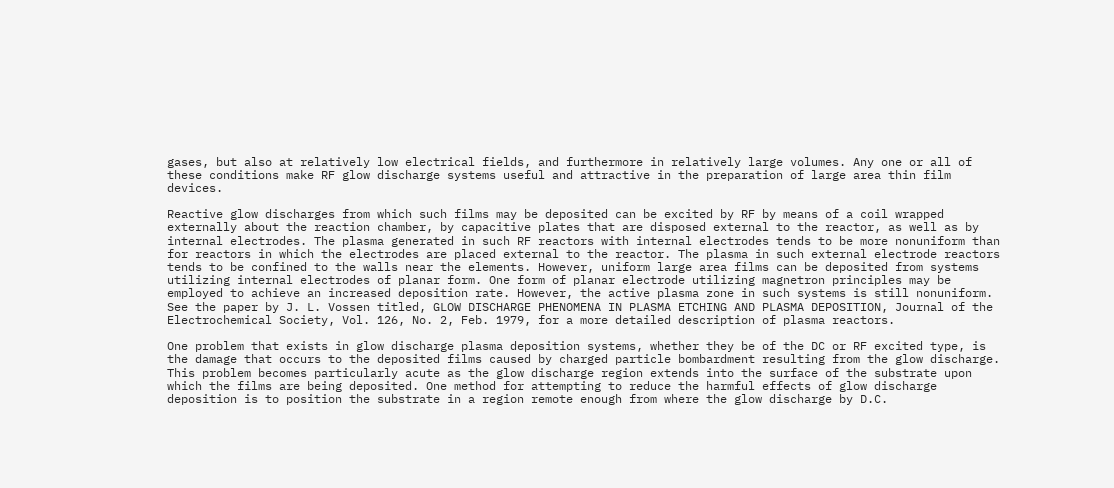gases, but also at relatively low electrical fields, and furthermore in relatively large volumes. Any one or all of these conditions make RF glow discharge systems useful and attractive in the preparation of large area thin film devices.

Reactive glow discharges from which such films may be deposited can be excited by RF by means of a coil wrapped externally about the reaction chamber, by capacitive plates that are disposed external to the reactor, as well as by internal electrodes. The plasma generated in such RF reactors with internal electrodes tends to be more nonuniform than for reactors in which the electrodes are placed external to the reactor. The plasma in such external electrode reactors tends to be confined to the walls near the elements. However, uniform large area films can be deposited from systems utilizing internal electrodes of planar form. One form of planar electrode utilizing magnetron principles may be employed to achieve an increased deposition rate. However, the active plasma zone in such systems is still nonuniform. See the paper by J. L. Vossen titled, GLOW DISCHARGE PHENOMENA IN PLASMA ETCHING AND PLASMA DEPOSITION, Journal of the Electrochemical Society, Vol. 126, No. 2, Feb. 1979, for a more detailed description of plasma reactors.

One problem that exists in glow discharge plasma deposition systems, whether they be of the DC or RF excited type, is the damage that occurs to the deposited films caused by charged particle bombardment resulting from the glow discharge. This problem becomes particularly acute as the glow discharge region extends into the surface of the substrate upon which the films are being deposited. One method for attempting to reduce the harmful effects of glow discharge deposition is to position the substrate in a region remote enough from where the glow discharge by D.C.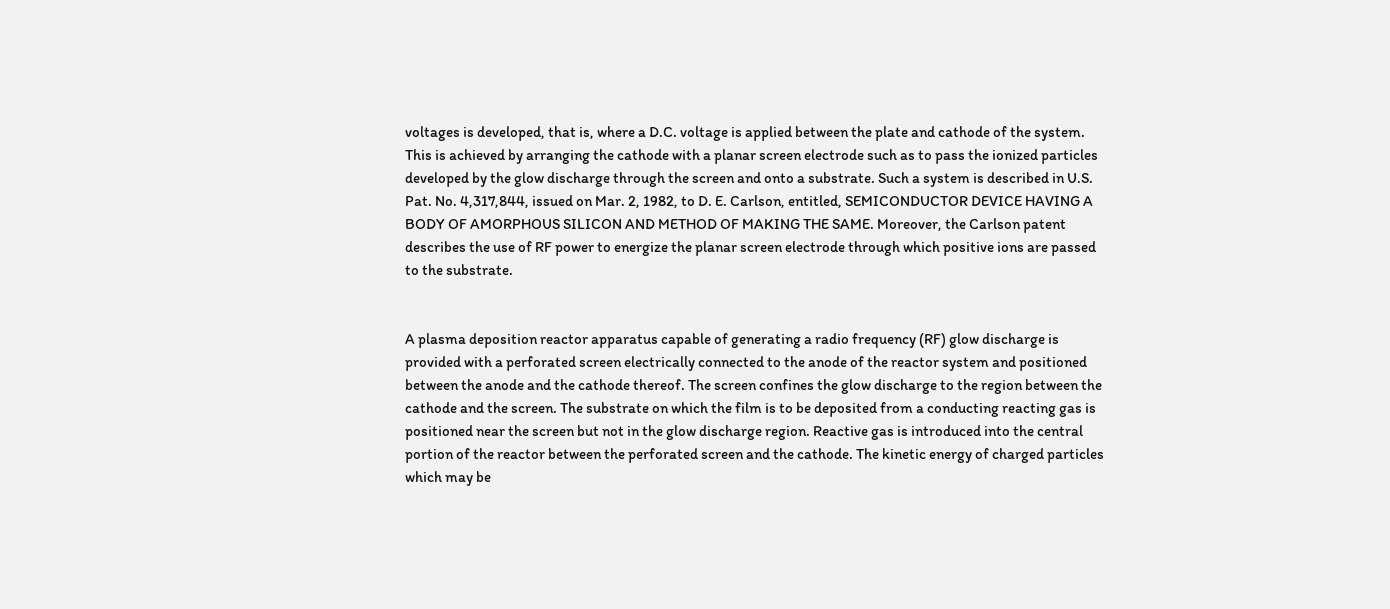voltages is developed, that is, where a D.C. voltage is applied between the plate and cathode of the system. This is achieved by arranging the cathode with a planar screen electrode such as to pass the ionized particles developed by the glow discharge through the screen and onto a substrate. Such a system is described in U.S. Pat. No. 4,317,844, issued on Mar. 2, 1982, to D. E. Carlson, entitled, SEMICONDUCTOR DEVICE HAVING A BODY OF AMORPHOUS SILICON AND METHOD OF MAKING THE SAME. Moreover, the Carlson patent describes the use of RF power to energize the planar screen electrode through which positive ions are passed to the substrate.


A plasma deposition reactor apparatus capable of generating a radio frequency (RF) glow discharge is provided with a perforated screen electrically connected to the anode of the reactor system and positioned between the anode and the cathode thereof. The screen confines the glow discharge to the region between the cathode and the screen. The substrate on which the film is to be deposited from a conducting reacting gas is positioned near the screen but not in the glow discharge region. Reactive gas is introduced into the central portion of the reactor between the perforated screen and the cathode. The kinetic energy of charged particles which may be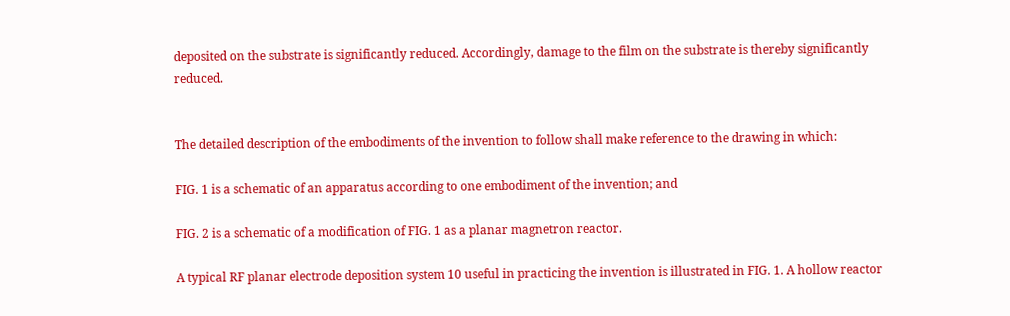deposited on the substrate is significantly reduced. Accordingly, damage to the film on the substrate is thereby significantly reduced.


The detailed description of the embodiments of the invention to follow shall make reference to the drawing in which:

FIG. 1 is a schematic of an apparatus according to one embodiment of the invention; and

FIG. 2 is a schematic of a modification of FIG. 1 as a planar magnetron reactor.

A typical RF planar electrode deposition system 10 useful in practicing the invention is illustrated in FIG. 1. A hollow reactor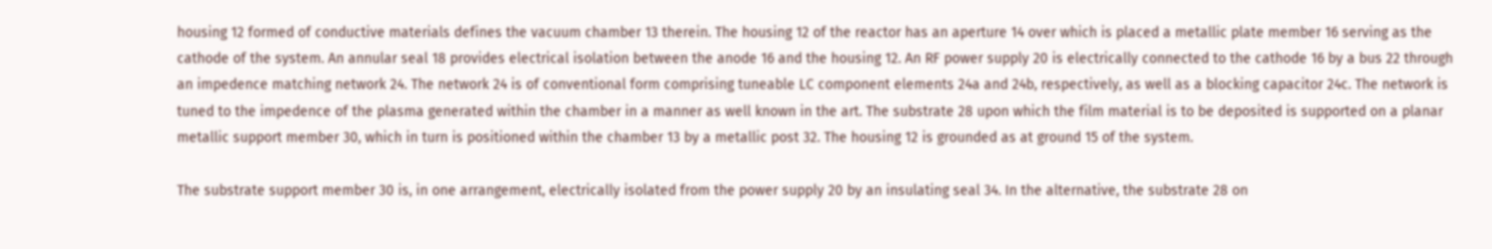housing 12 formed of conductive materials defines the vacuum chamber 13 therein. The housing 12 of the reactor has an aperture 14 over which is placed a metallic plate member 16 serving as the cathode of the system. An annular seal 18 provides electrical isolation between the anode 16 and the housing 12. An RF power supply 20 is electrically connected to the cathode 16 by a bus 22 through an impedence matching network 24. The network 24 is of conventional form comprising tuneable LC component elements 24a and 24b, respectively, as well as a blocking capacitor 24c. The network is tuned to the impedence of the plasma generated within the chamber in a manner as well known in the art. The substrate 28 upon which the film material is to be deposited is supported on a planar metallic support member 30, which in turn is positioned within the chamber 13 by a metallic post 32. The housing 12 is grounded as at ground 15 of the system.

The substrate support member 30 is, in one arrangement, electrically isolated from the power supply 20 by an insulating seal 34. In the alternative, the substrate 28 on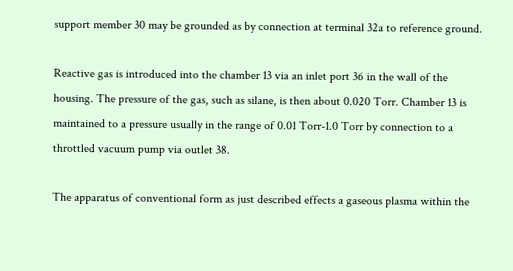support member 30 may be grounded as by connection at terminal 32a to reference ground.

Reactive gas is introduced into the chamber 13 via an inlet port 36 in the wall of the housing. The pressure of the gas, such as silane, is then about 0.020 Torr. Chamber 13 is maintained to a pressure usually in the range of 0.01 Torr-1.0 Torr by connection to a throttled vacuum pump via outlet 38.

The apparatus of conventional form as just described effects a gaseous plasma within the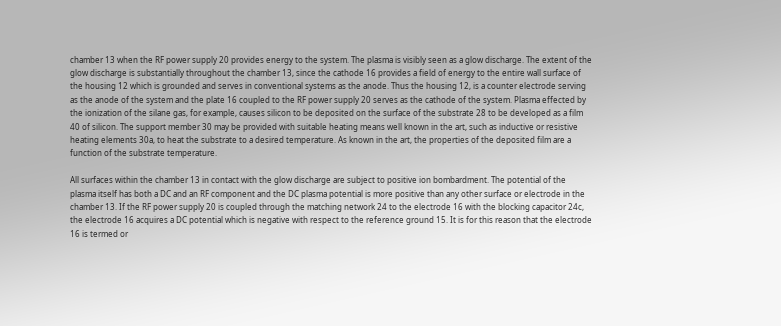chamber 13 when the RF power supply 20 provides energy to the system. The plasma is visibly seen as a glow discharge. The extent of the glow discharge is substantially throughout the chamber 13, since the cathode 16 provides a field of energy to the entire wall surface of the housing 12 which is grounded and serves in conventional systems as the anode. Thus the housing 12, is a counter electrode serving as the anode of the system and the plate 16 coupled to the RF power supply 20 serves as the cathode of the system. Plasma effected by the ionization of the silane gas, for example, causes silicon to be deposited on the surface of the substrate 28 to be developed as a film 40 of silicon. The support member 30 may be provided with suitable heating means well known in the art, such as inductive or resistive heating elements 30a, to heat the substrate to a desired temperature. As known in the art, the properties of the deposited film are a function of the substrate temperature.

All surfaces within the chamber 13 in contact with the glow discharge are subject to positive ion bombardment. The potential of the plasma itself has both a DC and an RF component and the DC plasma potential is more positive than any other surface or electrode in the chamber 13. If the RF power supply 20 is coupled through the matching network 24 to the electrode 16 with the blocking capacitor 24c, the electrode 16 acquires a DC potential which is negative with respect to the reference ground 15. It is for this reason that the electrode 16 is termed or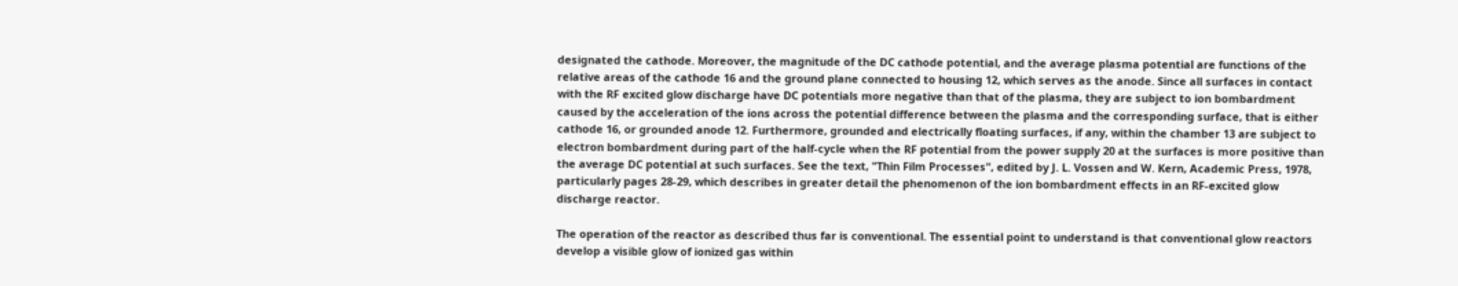designated the cathode. Moreover, the magnitude of the DC cathode potential, and the average plasma potential are functions of the relative areas of the cathode 16 and the ground plane connected to housing 12, which serves as the anode. Since all surfaces in contact with the RF excited glow discharge have DC potentials more negative than that of the plasma, they are subject to ion bombardment caused by the acceleration of the ions across the potential difference between the plasma and the corresponding surface, that is either cathode 16, or grounded anode 12. Furthermore, grounded and electrically floating surfaces, if any, within the chamber 13 are subject to electron bombardment during part of the half-cycle when the RF potential from the power supply 20 at the surfaces is more positive than the average DC potential at such surfaces. See the text, "Thin Film Processes", edited by J. L. Vossen and W. Kern, Academic Press, 1978, particularly pages 28-29, which describes in greater detail the phenomenon of the ion bombardment effects in an RF-excited glow discharge reactor.

The operation of the reactor as described thus far is conventional. The essential point to understand is that conventional glow reactors develop a visible glow of ionized gas within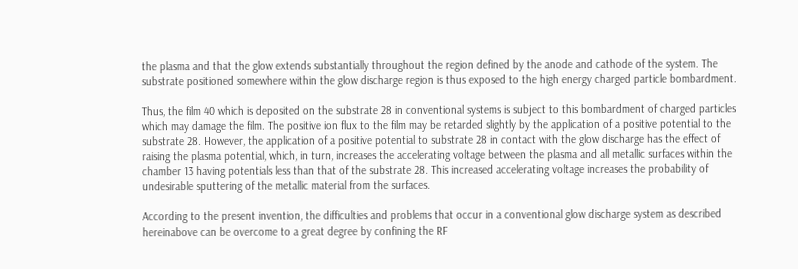the plasma and that the glow extends substantially throughout the region defined by the anode and cathode of the system. The substrate positioned somewhere within the glow discharge region is thus exposed to the high energy charged particle bombardment.

Thus, the film 40 which is deposited on the substrate 28 in conventional systems is subject to this bombardment of charged particles which may damage the film. The positive ion flux to the film may be retarded slightly by the application of a positive potential to the substrate 28. However, the application of a positive potential to substrate 28 in contact with the glow discharge has the effect of raising the plasma potential, which, in turn, increases the accelerating voltage between the plasma and all metallic surfaces within the chamber 13 having potentials less than that of the substrate 28. This increased accelerating voltage increases the probability of undesirable sputtering of the metallic material from the surfaces.

According to the present invention, the difficulties and problems that occur in a conventional glow discharge system as described hereinabove can be overcome to a great degree by confining the RF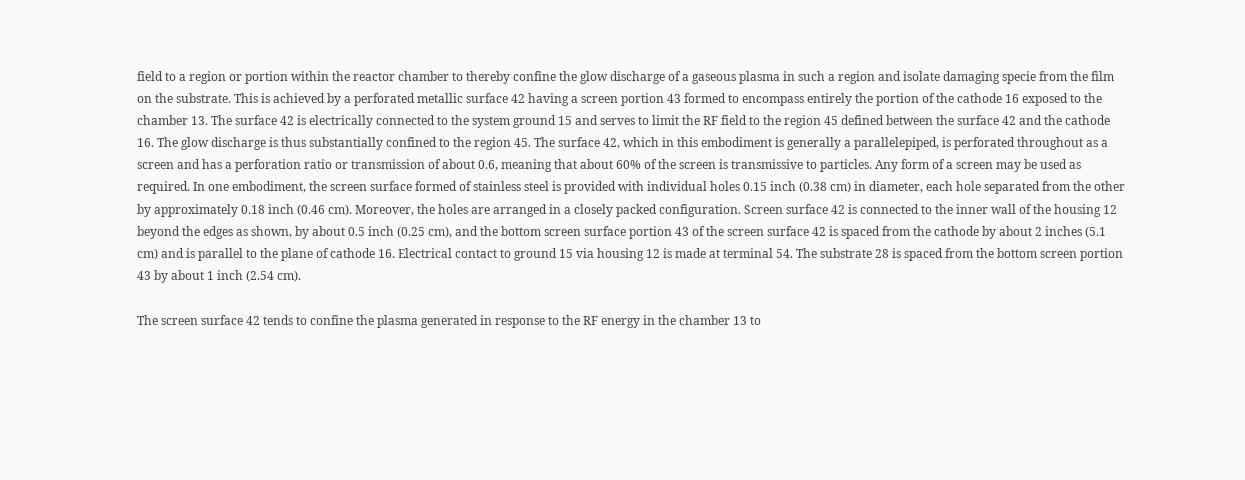field to a region or portion within the reactor chamber to thereby confine the glow discharge of a gaseous plasma in such a region and isolate damaging specie from the film on the substrate. This is achieved by a perforated metallic surface 42 having a screen portion 43 formed to encompass entirely the portion of the cathode 16 exposed to the chamber 13. The surface 42 is electrically connected to the system ground 15 and serves to limit the RF field to the region 45 defined between the surface 42 and the cathode 16. The glow discharge is thus substantially confined to the region 45. The surface 42, which in this embodiment is generally a parallelepiped, is perforated throughout as a screen and has a perforation ratio or transmission of about 0.6, meaning that about 60% of the screen is transmissive to particles. Any form of a screen may be used as required. In one embodiment, the screen surface formed of stainless steel is provided with individual holes 0.15 inch (0.38 cm) in diameter, each hole separated from the other by approximately 0.18 inch (0.46 cm). Moreover, the holes are arranged in a closely packed configuration. Screen surface 42 is connected to the inner wall of the housing 12 beyond the edges as shown, by about 0.5 inch (0.25 cm), and the bottom screen surface portion 43 of the screen surface 42 is spaced from the cathode by about 2 inches (5.1 cm) and is parallel to the plane of cathode 16. Electrical contact to ground 15 via housing 12 is made at terminal 54. The substrate 28 is spaced from the bottom screen portion 43 by about 1 inch (2.54 cm).

The screen surface 42 tends to confine the plasma generated in response to the RF energy in the chamber 13 to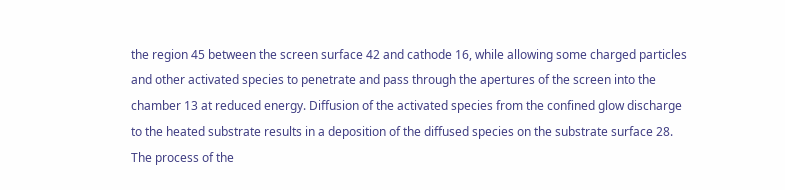the region 45 between the screen surface 42 and cathode 16, while allowing some charged particles and other activated species to penetrate and pass through the apertures of the screen into the chamber 13 at reduced energy. Diffusion of the activated species from the confined glow discharge to the heated substrate results in a deposition of the diffused species on the substrate surface 28. The process of the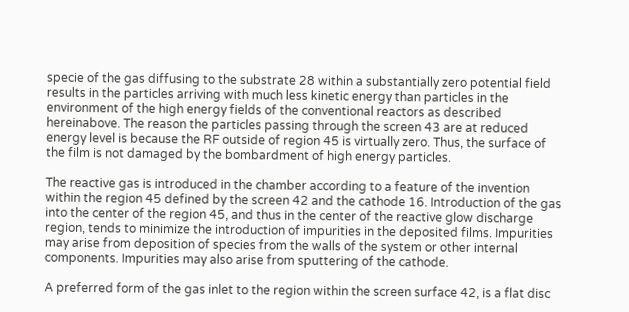specie of the gas diffusing to the substrate 28 within a substantially zero potential field results in the particles arriving with much less kinetic energy than particles in the environment of the high energy fields of the conventional reactors as described hereinabove. The reason the particles passing through the screen 43 are at reduced energy level is because the RF outside of region 45 is virtually zero. Thus, the surface of the film is not damaged by the bombardment of high energy particles.

The reactive gas is introduced in the chamber according to a feature of the invention within the region 45 defined by the screen 42 and the cathode 16. Introduction of the gas into the center of the region 45, and thus in the center of the reactive glow discharge region, tends to minimize the introduction of impurities in the deposited films. Impurities may arise from deposition of species from the walls of the system or other internal components. Impurities may also arise from sputtering of the cathode.

A preferred form of the gas inlet to the region within the screen surface 42, is a flat disc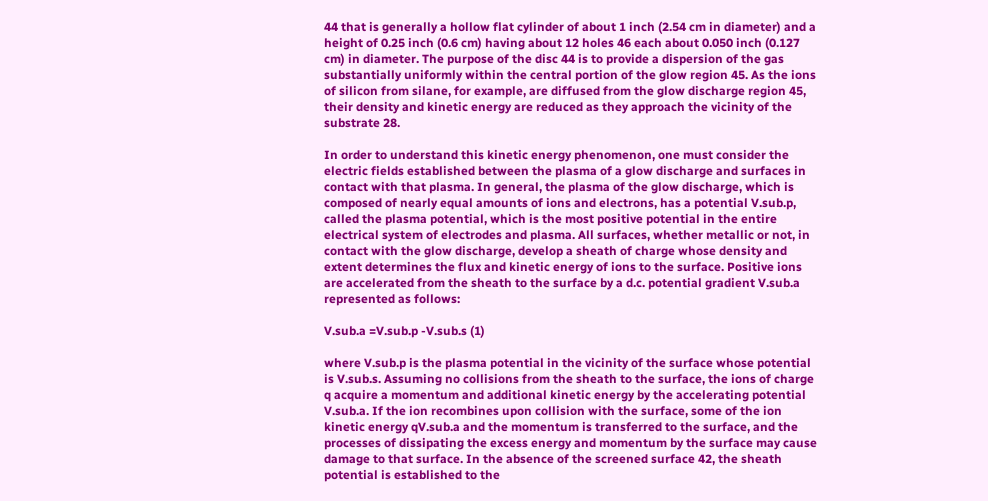44 that is generally a hollow flat cylinder of about 1 inch (2.54 cm in diameter) and a height of 0.25 inch (0.6 cm) having about 12 holes 46 each about 0.050 inch (0.127 cm) in diameter. The purpose of the disc 44 is to provide a dispersion of the gas substantially uniformly within the central portion of the glow region 45. As the ions of silicon from silane, for example, are diffused from the glow discharge region 45, their density and kinetic energy are reduced as they approach the vicinity of the substrate 28.

In order to understand this kinetic energy phenomenon, one must consider the electric fields established between the plasma of a glow discharge and surfaces in contact with that plasma. In general, the plasma of the glow discharge, which is composed of nearly equal amounts of ions and electrons, has a potential V.sub.p, called the plasma potential, which is the most positive potential in the entire electrical system of electrodes and plasma. All surfaces, whether metallic or not, in contact with the glow discharge, develop a sheath of charge whose density and extent determines the flux and kinetic energy of ions to the surface. Positive ions are accelerated from the sheath to the surface by a d.c. potential gradient V.sub.a represented as follows:

V.sub.a =V.sub.p -V.sub.s (1)

where V.sub.p is the plasma potential in the vicinity of the surface whose potential is V.sub.s. Assuming no collisions from the sheath to the surface, the ions of charge q acquire a momentum and additional kinetic energy by the accelerating potential V.sub.a. If the ion recombines upon collision with the surface, some of the ion kinetic energy qV.sub.a and the momentum is transferred to the surface, and the processes of dissipating the excess energy and momentum by the surface may cause damage to that surface. In the absence of the screened surface 42, the sheath potential is established to the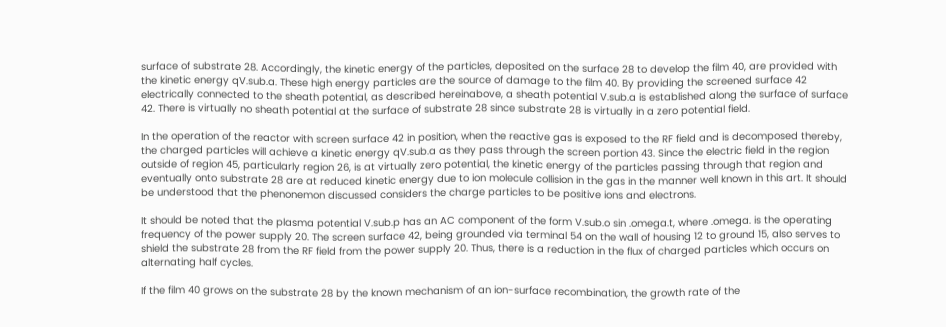surface of substrate 28. Accordingly, the kinetic energy of the particles, deposited on the surface 28 to develop the film 40, are provided with the kinetic energy qV.sub.a. These high energy particles are the source of damage to the film 40. By providing the screened surface 42 electrically connected to the sheath potential, as described hereinabove, a sheath potential V.sub.a is established along the surface of surface 42. There is virtually no sheath potential at the surface of substrate 28 since substrate 28 is virtually in a zero potential field.

In the operation of the reactor with screen surface 42 in position, when the reactive gas is exposed to the RF field and is decomposed thereby, the charged particles will achieve a kinetic energy qV.sub.a as they pass through the screen portion 43. Since the electric field in the region outside of region 45, particularly region 26, is at virtually zero potential, the kinetic energy of the particles passing through that region and eventually onto substrate 28 are at reduced kinetic energy due to ion molecule collision in the gas in the manner well known in this art. It should be understood that the phenonemon discussed considers the charge particles to be positive ions and electrons.

It should be noted that the plasma potential V.sub.p has an AC component of the form V.sub.o sin .omega.t, where .omega. is the operating frequency of the power supply 20. The screen surface 42, being grounded via terminal 54 on the wall of housing 12 to ground 15, also serves to shield the substrate 28 from the RF field from the power supply 20. Thus, there is a reduction in the flux of charged particles which occurs on alternating half cycles.

If the film 40 grows on the substrate 28 by the known mechanism of an ion-surface recombination, the growth rate of the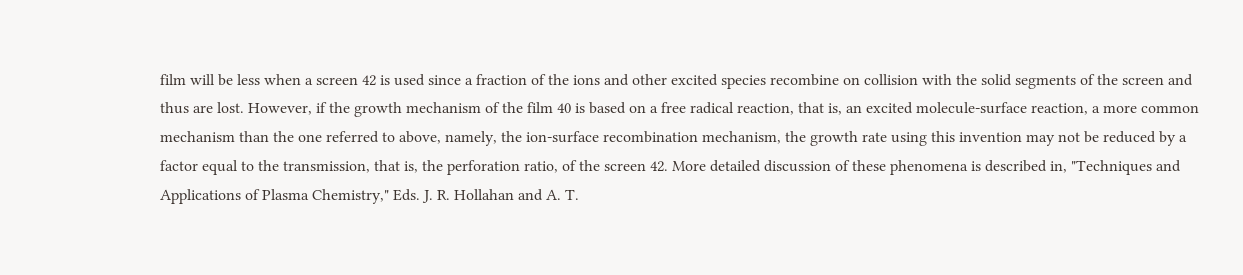film will be less when a screen 42 is used since a fraction of the ions and other excited species recombine on collision with the solid segments of the screen and thus are lost. However, if the growth mechanism of the film 40 is based on a free radical reaction, that is, an excited molecule-surface reaction, a more common mechanism than the one referred to above, namely, the ion-surface recombination mechanism, the growth rate using this invention may not be reduced by a factor equal to the transmission, that is, the perforation ratio, of the screen 42. More detailed discussion of these phenomena is described in, "Techniques and Applications of Plasma Chemistry," Eds. J. R. Hollahan and A. T.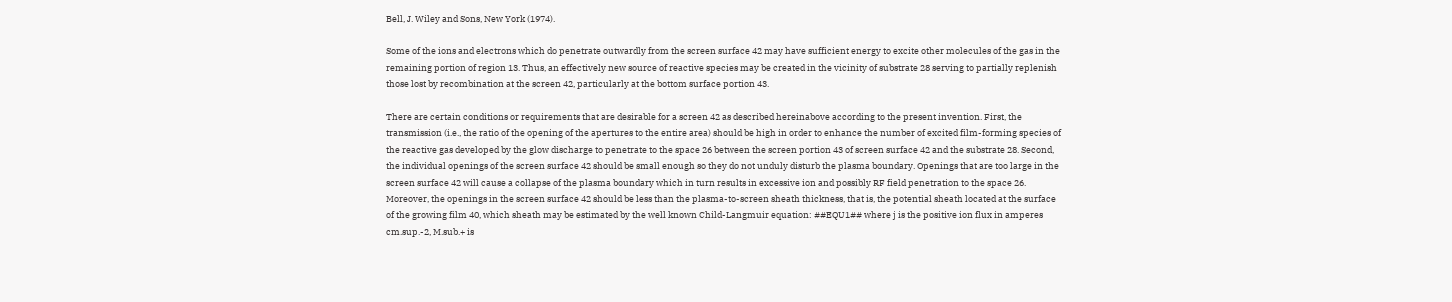Bell, J. Wiley and Sons, New York (1974).

Some of the ions and electrons which do penetrate outwardly from the screen surface 42 may have sufficient energy to excite other molecules of the gas in the remaining portion of region 13. Thus, an effectively new source of reactive species may be created in the vicinity of substrate 28 serving to partially replenish those lost by recombination at the screen 42, particularly at the bottom surface portion 43.

There are certain conditions or requirements that are desirable for a screen 42 as described hereinabove according to the present invention. First, the transmission (i.e., the ratio of the opening of the apertures to the entire area) should be high in order to enhance the number of excited film-forming species of the reactive gas developed by the glow discharge to penetrate to the space 26 between the screen portion 43 of screen surface 42 and the substrate 28. Second, the individual openings of the screen surface 42 should be small enough so they do not unduly disturb the plasma boundary. Openings that are too large in the screen surface 42 will cause a collapse of the plasma boundary which in turn results in excessive ion and possibly RF field penetration to the space 26. Moreover, the openings in the screen surface 42 should be less than the plasma-to-screen sheath thickness, that is, the potential sheath located at the surface of the growing film 40, which sheath may be estimated by the well known Child-Langmuir equation: ##EQU1## where j is the positive ion flux in amperes cm.sup.-2, M.sub.+ is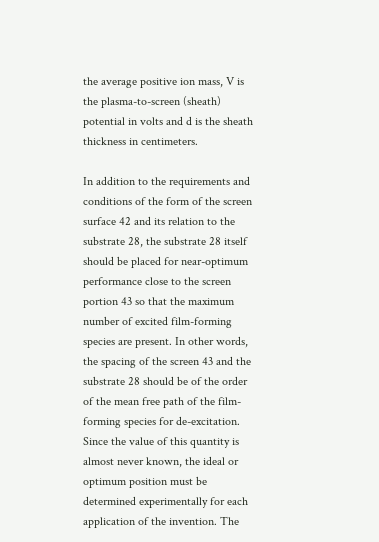the average positive ion mass, V is the plasma-to-screen (sheath) potential in volts and d is the sheath thickness in centimeters.

In addition to the requirements and conditions of the form of the screen surface 42 and its relation to the substrate 28, the substrate 28 itself should be placed for near-optimum performance close to the screen portion 43 so that the maximum number of excited film-forming species are present. In other words, the spacing of the screen 43 and the substrate 28 should be of the order of the mean free path of the film-forming species for de-excitation. Since the value of this quantity is almost never known, the ideal or optimum position must be determined experimentally for each application of the invention. The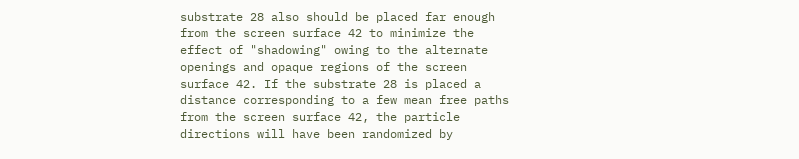substrate 28 also should be placed far enough from the screen surface 42 to minimize the effect of "shadowing" owing to the alternate openings and opaque regions of the screen surface 42. If the substrate 28 is placed a distance corresponding to a few mean free paths from the screen surface 42, the particle directions will have been randomized by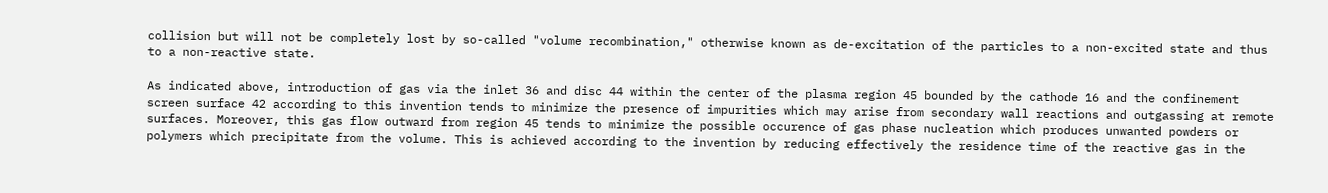collision but will not be completely lost by so-called "volume recombination," otherwise known as de-excitation of the particles to a non-excited state and thus to a non-reactive state.

As indicated above, introduction of gas via the inlet 36 and disc 44 within the center of the plasma region 45 bounded by the cathode 16 and the confinement screen surface 42 according to this invention tends to minimize the presence of impurities which may arise from secondary wall reactions and outgassing at remote surfaces. Moreover, this gas flow outward from region 45 tends to minimize the possible occurence of gas phase nucleation which produces unwanted powders or polymers which precipitate from the volume. This is achieved according to the invention by reducing effectively the residence time of the reactive gas in the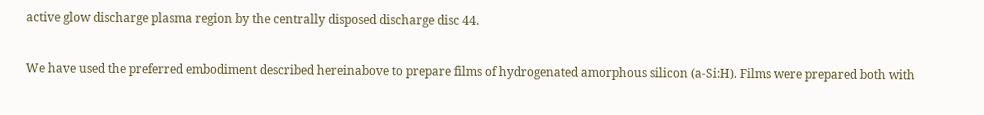active glow discharge plasma region by the centrally disposed discharge disc 44.

We have used the preferred embodiment described hereinabove to prepare films of hydrogenated amorphous silicon (a-Si:H). Films were prepared both with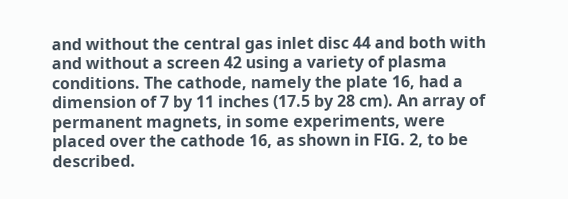and without the central gas inlet disc 44 and both with and without a screen 42 using a variety of plasma conditions. The cathode, namely the plate 16, had a dimension of 7 by 11 inches (17.5 by 28 cm). An array of permanent magnets, in some experiments, were placed over the cathode 16, as shown in FIG. 2, to be described.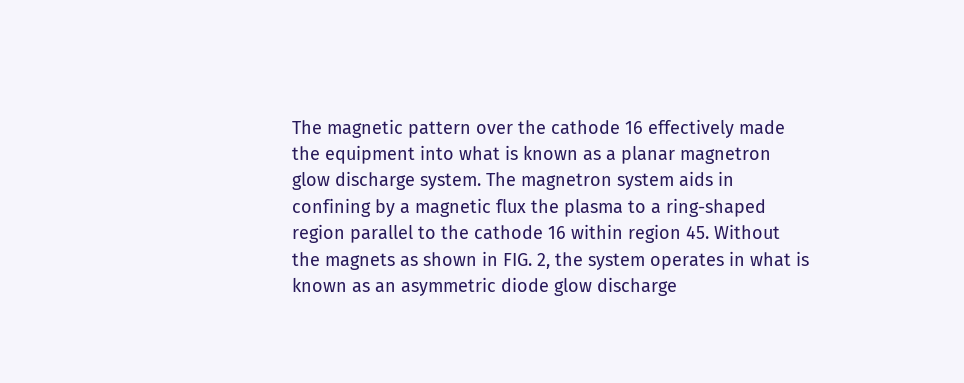The magnetic pattern over the cathode 16 effectively made the equipment into what is known as a planar magnetron glow discharge system. The magnetron system aids in confining by a magnetic flux the plasma to a ring-shaped region parallel to the cathode 16 within region 45. Without the magnets as shown in FIG. 2, the system operates in what is known as an asymmetric diode glow discharge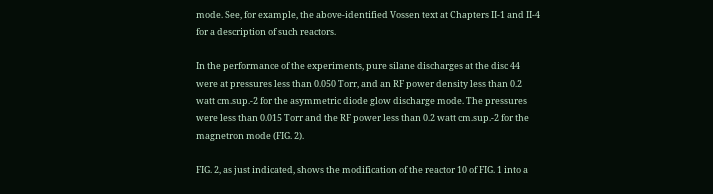mode. See, for example, the above-identified Vossen text at Chapters II-1 and II-4 for a description of such reactors.

In the performance of the experiments, pure silane discharges at the disc 44 were at pressures less than 0.050 Torr, and an RF power density less than 0.2 watt cm.sup.-2 for the asymmetric diode glow discharge mode. The pressures were less than 0.015 Torr and the RF power less than 0.2 watt cm.sup.-2 for the magnetron mode (FIG. 2).

FIG. 2, as just indicated, shows the modification of the reactor 10 of FIG. 1 into a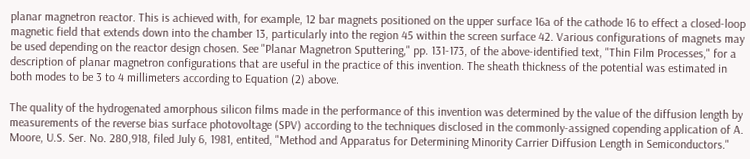planar magnetron reactor. This is achieved with, for example, 12 bar magnets positioned on the upper surface 16a of the cathode 16 to effect a closed-loop magnetic field that extends down into the chamber 13, particularly into the region 45 within the screen surface 42. Various configurations of magnets may be used depending on the reactor design chosen. See "Planar Magnetron Sputtering," pp. 131-173, of the above-identified text, "Thin Film Processes," for a description of planar magnetron configurations that are useful in the practice of this invention. The sheath thickness of the potential was estimated in both modes to be 3 to 4 millimeters according to Equation (2) above.

The quality of the hydrogenated amorphous silicon films made in the performance of this invention was determined by the value of the diffusion length by measurements of the reverse bias surface photovoltage (SPV) according to the techniques disclosed in the commonly-assigned copending application of A. Moore, U.S. Ser. No. 280,918, filed July 6, 1981, entited, "Method and Apparatus for Determining Minority Carrier Diffusion Length in Semiconductors."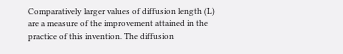Comparatively larger values of diffusion length (L) are a measure of the improvement attained in the practice of this invention. The diffusion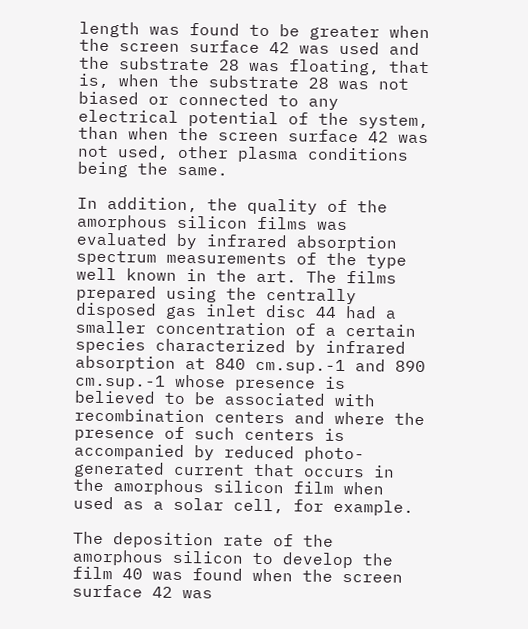length was found to be greater when the screen surface 42 was used and the substrate 28 was floating, that is, when the substrate 28 was not biased or connected to any electrical potential of the system, than when the screen surface 42 was not used, other plasma conditions being the same.

In addition, the quality of the amorphous silicon films was evaluated by infrared absorption spectrum measurements of the type well known in the art. The films prepared using the centrally disposed gas inlet disc 44 had a smaller concentration of a certain species characterized by infrared absorption at 840 cm.sup.-1 and 890 cm.sup.-1 whose presence is believed to be associated with recombination centers and where the presence of such centers is accompanied by reduced photo-generated current that occurs in the amorphous silicon film when used as a solar cell, for example.

The deposition rate of the amorphous silicon to develop the film 40 was found when the screen surface 42 was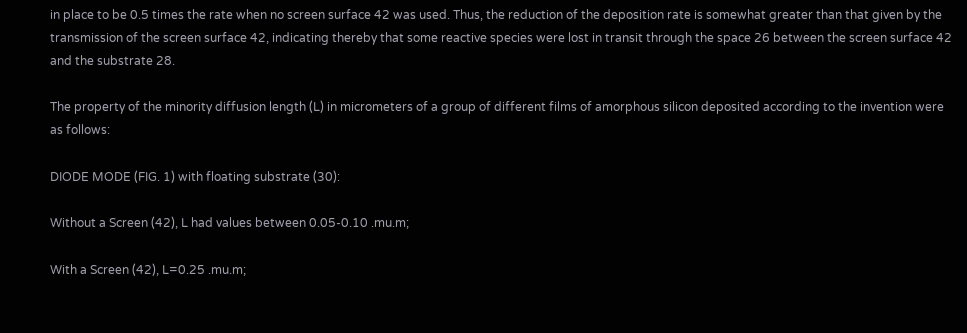in place to be 0.5 times the rate when no screen surface 42 was used. Thus, the reduction of the deposition rate is somewhat greater than that given by the transmission of the screen surface 42, indicating thereby that some reactive species were lost in transit through the space 26 between the screen surface 42 and the substrate 28.

The property of the minority diffusion length (L) in micrometers of a group of different films of amorphous silicon deposited according to the invention were as follows:

DIODE MODE (FIG. 1) with floating substrate (30):

Without a Screen (42), L had values between 0.05-0.10 .mu.m;

With a Screen (42), L=0.25 .mu.m;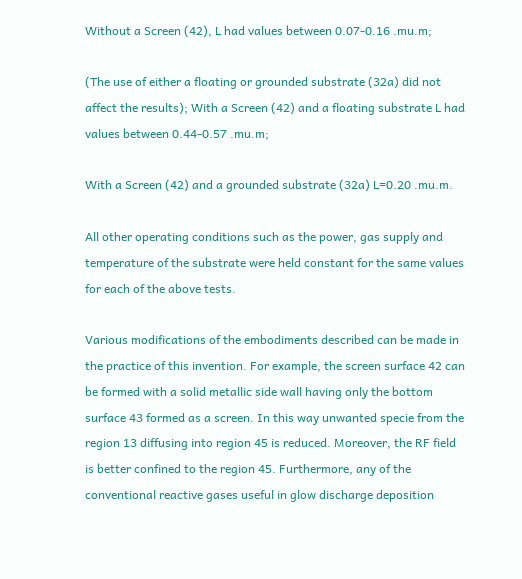Without a Screen (42), L had values between 0.07-0.16 .mu.m;

(The use of either a floating or grounded substrate (32a) did not affect the results); With a Screen (42) and a floating substrate L had values between 0.44-0.57 .mu.m;

With a Screen (42) and a grounded substrate (32a) L=0.20 .mu.m.

All other operating conditions such as the power, gas supply and temperature of the substrate were held constant for the same values for each of the above tests.

Various modifications of the embodiments described can be made in the practice of this invention. For example, the screen surface 42 can be formed with a solid metallic side wall having only the bottom surface 43 formed as a screen. In this way unwanted specie from the region 13 diffusing into region 45 is reduced. Moreover, the RF field is better confined to the region 45. Furthermore, any of the conventional reactive gases useful in glow discharge deposition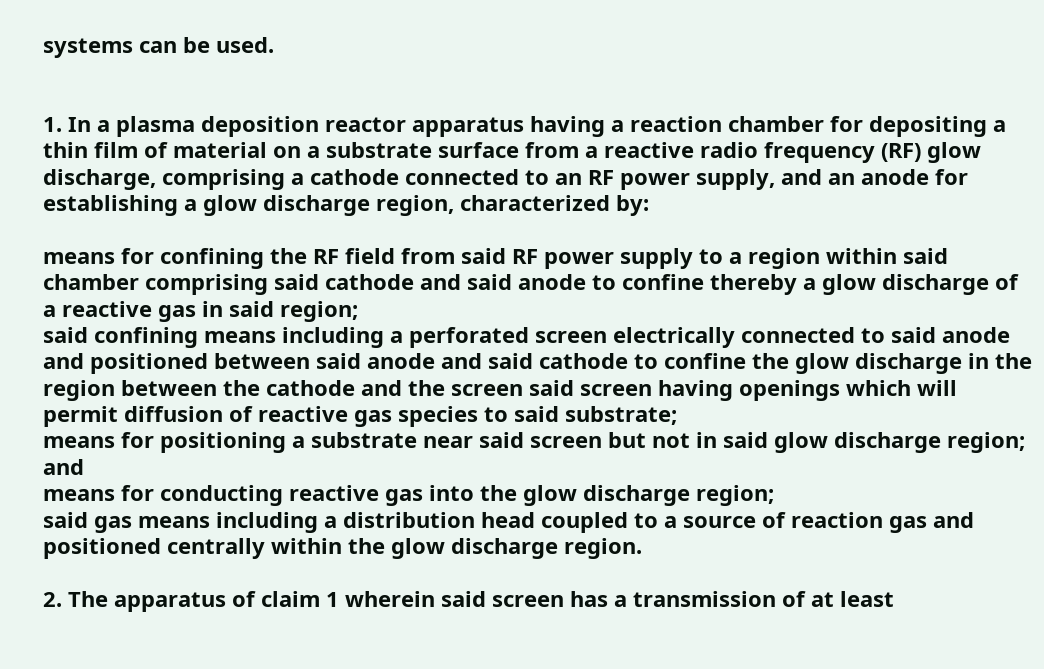systems can be used.


1. In a plasma deposition reactor apparatus having a reaction chamber for depositing a thin film of material on a substrate surface from a reactive radio frequency (RF) glow discharge, comprising a cathode connected to an RF power supply, and an anode for establishing a glow discharge region, characterized by:

means for confining the RF field from said RF power supply to a region within said chamber comprising said cathode and said anode to confine thereby a glow discharge of a reactive gas in said region;
said confining means including a perforated screen electrically connected to said anode and positioned between said anode and said cathode to confine the glow discharge in the region between the cathode and the screen said screen having openings which will permit diffusion of reactive gas species to said substrate;
means for positioning a substrate near said screen but not in said glow discharge region; and
means for conducting reactive gas into the glow discharge region;
said gas means including a distribution head coupled to a source of reaction gas and positioned centrally within the glow discharge region.

2. The apparatus of claim 1 wherein said screen has a transmission of at least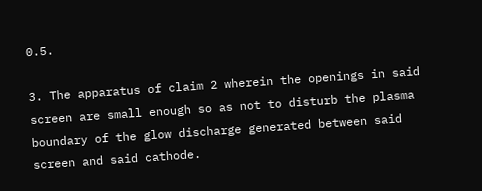0.5.

3. The apparatus of claim 2 wherein the openings in said screen are small enough so as not to disturb the plasma boundary of the glow discharge generated between said screen and said cathode.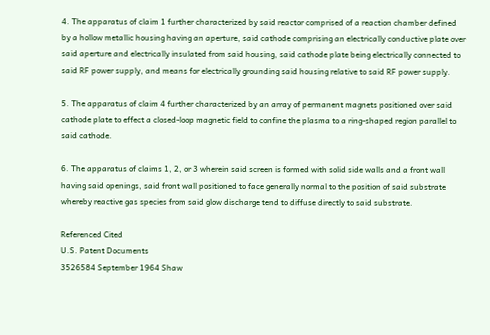4. The apparatus of claim 1 further characterized by said reactor comprised of a reaction chamber defined by a hollow metallic housing having an aperture, said cathode comprising an electrically conductive plate over said aperture and electrically insulated from said housing, said cathode plate being electrically connected to said RF power supply, and means for electrically grounding said housing relative to said RF power supply.

5. The apparatus of claim 4 further characterized by an array of permanent magnets positioned over said cathode plate to effect a closed-loop magnetic field to confine the plasma to a ring-shaped region parallel to said cathode.

6. The apparatus of claims 1, 2, or 3 wherein said screen is formed with solid side walls and a front wall having said openings, said front wall positioned to face generally normal to the position of said substrate whereby reactive gas species from said glow discharge tend to diffuse directly to said substrate.

Referenced Cited
U.S. Patent Documents
3526584 September 1964 Shaw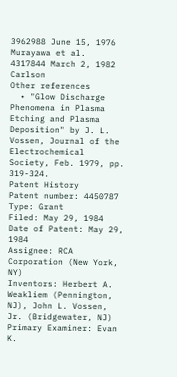3962988 June 15, 1976 Murayawa et al.
4317844 March 2, 1982 Carlson
Other references
  • "Glow Discharge Phenomena in Plasma Etching and Plasma Deposition" by J. L. Vossen, Journal of the Electrochemical Society, Feb. 1979, pp. 319-324.
Patent History
Patent number: 4450787
Type: Grant
Filed: May 29, 1984
Date of Patent: May 29, 1984
Assignee: RCA Corporation (New York, NY)
Inventors: Herbert A. Weakliem (Pennington, NJ), John L. Vossen, Jr. (Bridgewater, NJ)
Primary Examiner: Evan K.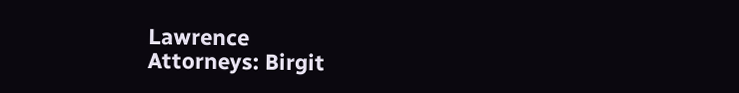Lawrence
Attorneys: Birgit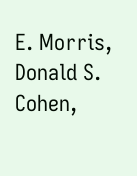E. Morris, Donald S. Cohen,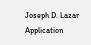Joseph D. Lazar
Application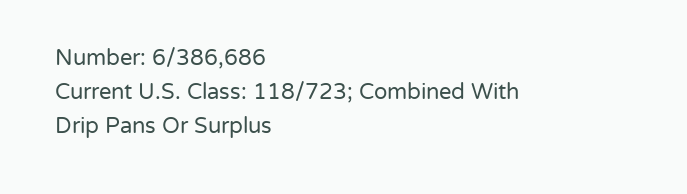Number: 6/386,686
Current U.S. Class: 118/723; Combined With Drip Pans Or Surplus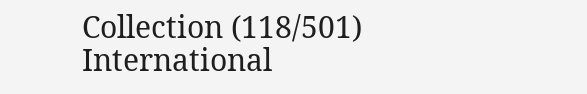Collection (118/501)
International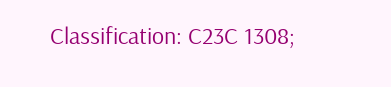Classification: C23C 1308;